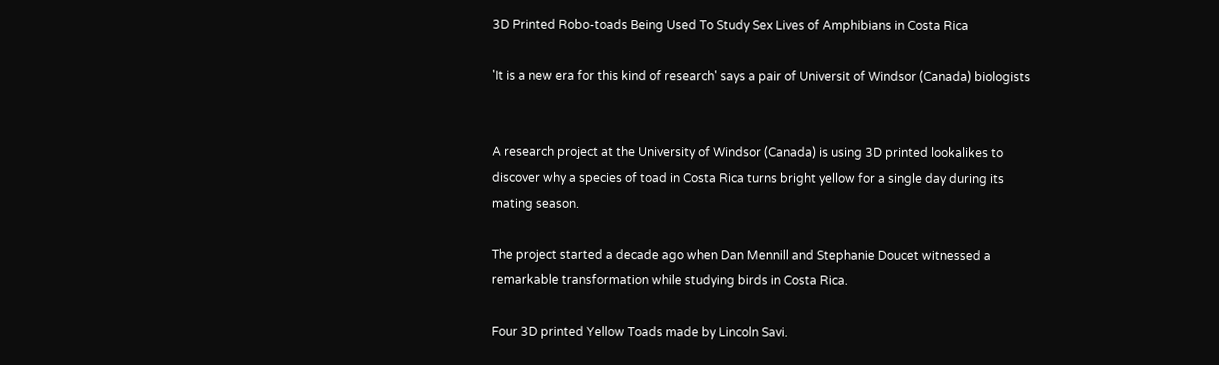3D Printed Robo-toads Being Used To Study Sex Lives of Amphibians in Costa Rica

'It is a new era for this kind of research' says a pair of Universit of Windsor (Canada) biologists


A research project at the University of Windsor (Canada) is using 3D printed lookalikes to discover why a species of toad in Costa Rica turns bright yellow for a single day during its mating season.

The project started a decade ago when Dan Mennill and Stephanie Doucet witnessed a remarkable transformation while studying birds in Costa Rica.

Four 3D printed Yellow Toads made by Lincoln Savi.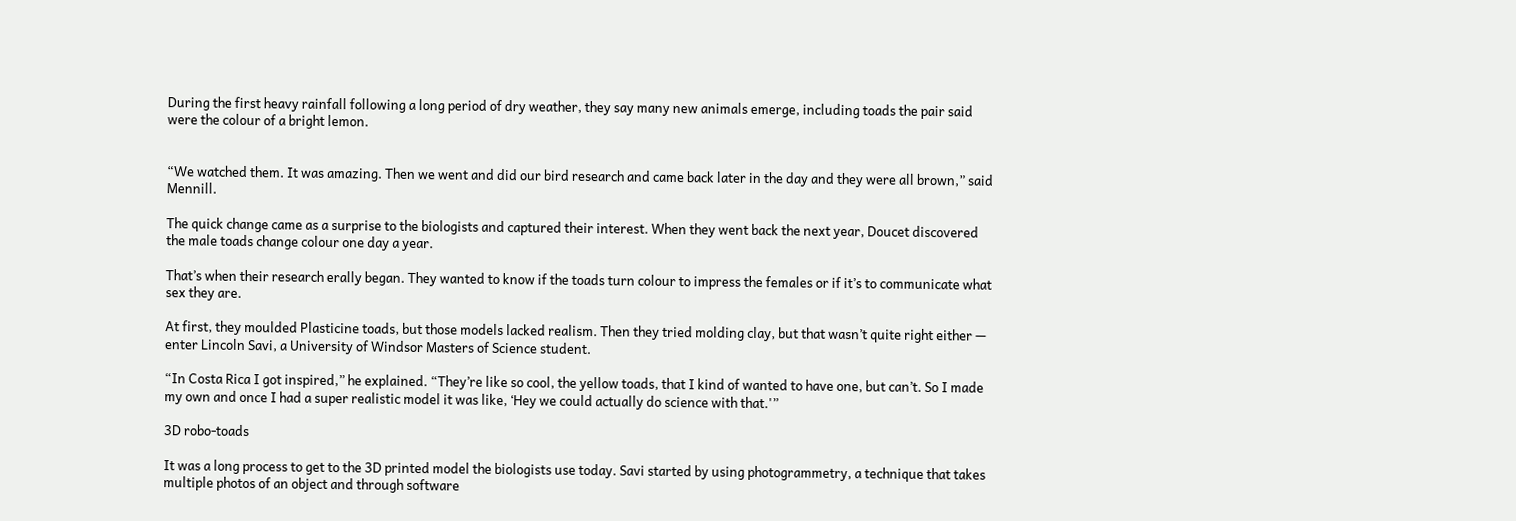During the first heavy rainfall following a long period of dry weather, they say many new animals emerge, including toads the pair said were the colour of a bright lemon.


“We watched them. It was amazing. Then we went and did our bird research and came back later in the day and they were all brown,” said Mennill.

The quick change came as a surprise to the biologists and captured their interest. When they went back the next year, Doucet discovered the male toads change colour one day a year.

That’s when their research erally began. They wanted to know if the toads turn colour to impress the females or if it’s to communicate what sex they are.

At first, they moulded Plasticine toads, but those models lacked realism. Then they tried molding clay, but that wasn’t quite right either — enter Lincoln Savi, a University of Windsor Masters of Science student.

“In Costa Rica I got inspired,” he explained. “They’re like so cool, the yellow toads, that I kind of wanted to have one, but can’t. So I made my own and once I had a super realistic model it was like, ‘Hey we could actually do science with that.'”

3D robo-toads

It was a long process to get to the 3D printed model the biologists use today. Savi started by using photogrammetry, a technique that takes multiple photos of an object and through software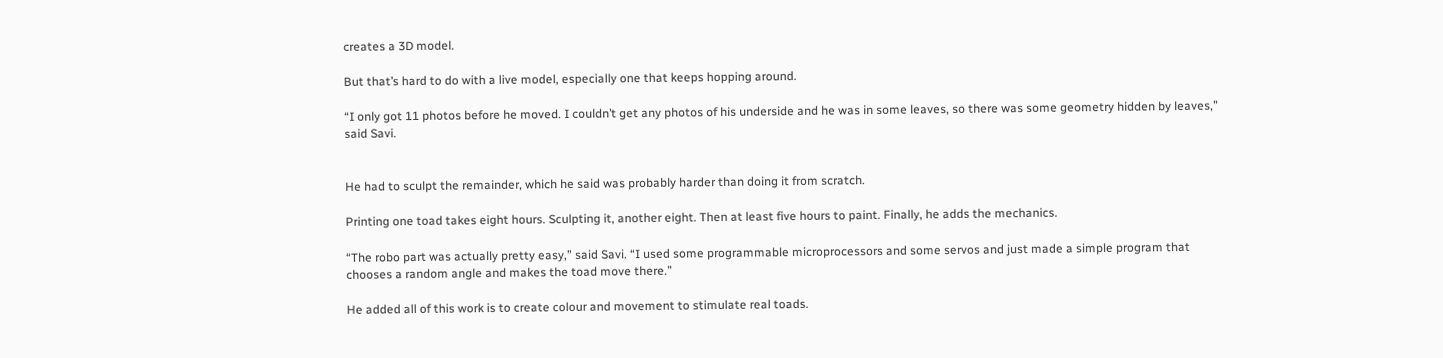creates a 3D model.

But that’s hard to do with a live model, especially one that keeps hopping around.

“I only got 11 photos before he moved. I couldn’t get any photos of his underside and he was in some leaves, so there was some geometry hidden by leaves,” said Savi.


He had to sculpt the remainder, which he said was probably harder than doing it from scratch.

Printing one toad takes eight hours. Sculpting it, another eight. Then at least five hours to paint. Finally, he adds the mechanics.

“The robo part was actually pretty easy,” said Savi. “I used some programmable microprocessors and some servos and just made a simple program that chooses a random angle and makes the toad move there.”

He added all of this work is to create colour and movement to stimulate real toads.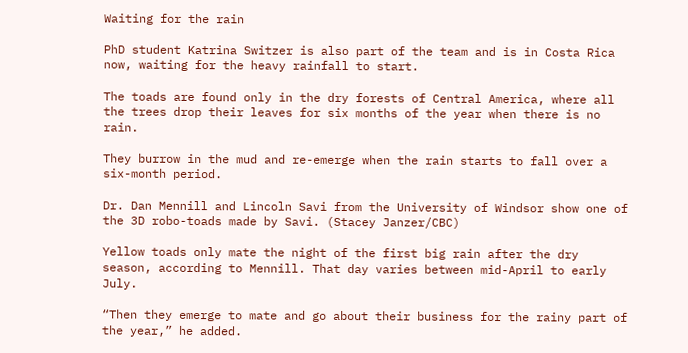Waiting for the rain

PhD student Katrina Switzer is also part of the team and is in Costa Rica now, waiting for the heavy rainfall to start.

The toads are found only in the dry forests of Central America, where all the trees drop their leaves for six months of the year when there is no rain.

They burrow in the mud and re-emerge when the rain starts to fall over a six-month period.

Dr. Dan Mennill and Lincoln Savi from the University of Windsor show one of the 3D robo-toads made by Savi. (Stacey Janzer/CBC)

Yellow toads only mate the night of the first big rain after the dry season, according to Mennill. That day varies between mid-April to early July.

“Then they emerge to mate and go about their business for the rainy part of the year,” he added.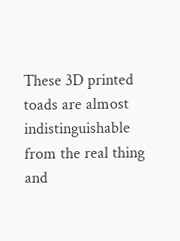These 3D printed toads are almost indistinguishable from the real thing and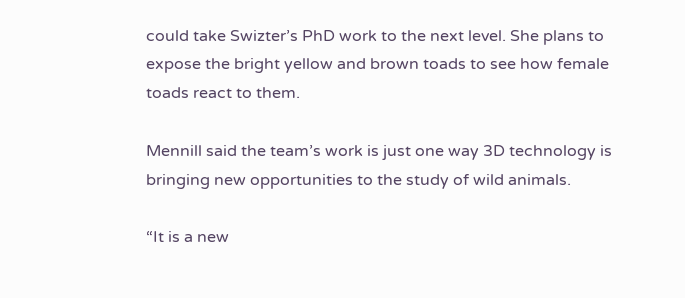could take Swizter’s PhD work to the next level. She plans to expose the bright yellow and brown toads to see how female toads react to them.

Mennill said the team’s work is just one way 3D technology is bringing new opportunities to the study of wild animals.

“It is a new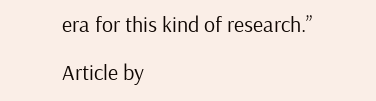era for this kind of research.”

Article by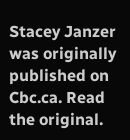Stacey Janzer was originally published on Cbc.ca. Read the original.